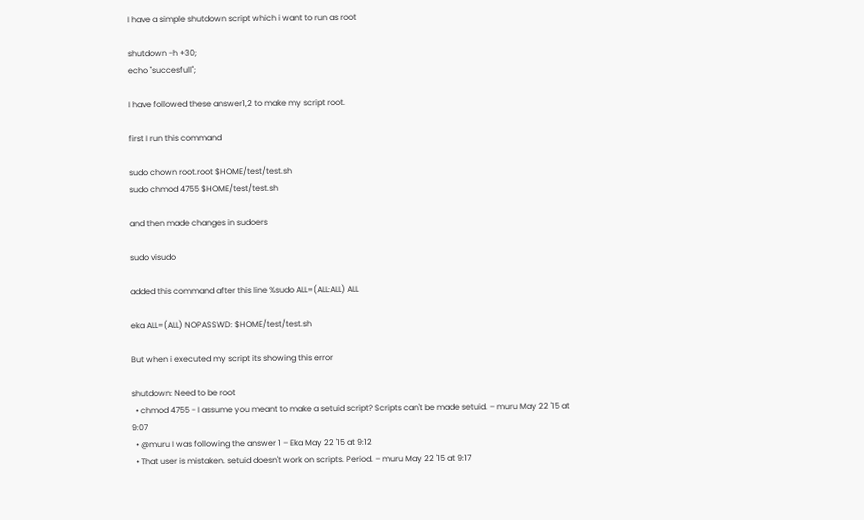I have a simple shutdown script which i want to run as root

shutdown -h +30;
echo "succesfull";

I have followed these answer1,2 to make my script root.

first I run this command

sudo chown root.root $HOME/test/test.sh
sudo chmod 4755 $HOME/test/test.sh

and then made changes in sudoers

sudo visudo

added this command after this line %sudo ALL=(ALL:ALL) ALL

eka ALL=(ALL) NOPASSWD: $HOME/test/test.sh

But when i executed my script its showing this error

shutdown: Need to be root
  • chmod 4755 - I assume you meant to make a setuid script? Scripts can't be made setuid. – muru May 22 '15 at 9:07
  • @muru I was following the answer 1 – Eka May 22 '15 at 9:12
  • That user is mistaken. setuid doesn't work on scripts. Period. – muru May 22 '15 at 9:17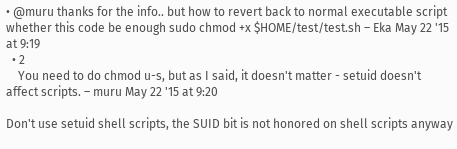• @muru thanks for the info.. but how to revert back to normal executable script whether this code be enough sudo chmod +x $HOME/test/test.sh – Eka May 22 '15 at 9:19
  • 2
    You need to do chmod u-s, but as I said, it doesn't matter - setuid doesn't affect scripts. – muru May 22 '15 at 9:20

Don't use setuid shell scripts, the SUID bit is not honored on shell scripts anyway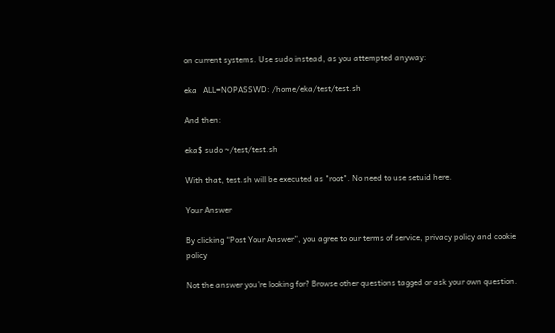on current systems. Use sudo instead, as you attempted anyway:

eka   ALL=NOPASSWD: /home/eka/test/test.sh

And then:

eka$ sudo ~/test/test.sh

With that, test.sh will be executed as "root". No need to use setuid here.

Your Answer

By clicking “Post Your Answer”, you agree to our terms of service, privacy policy and cookie policy

Not the answer you're looking for? Browse other questions tagged or ask your own question.